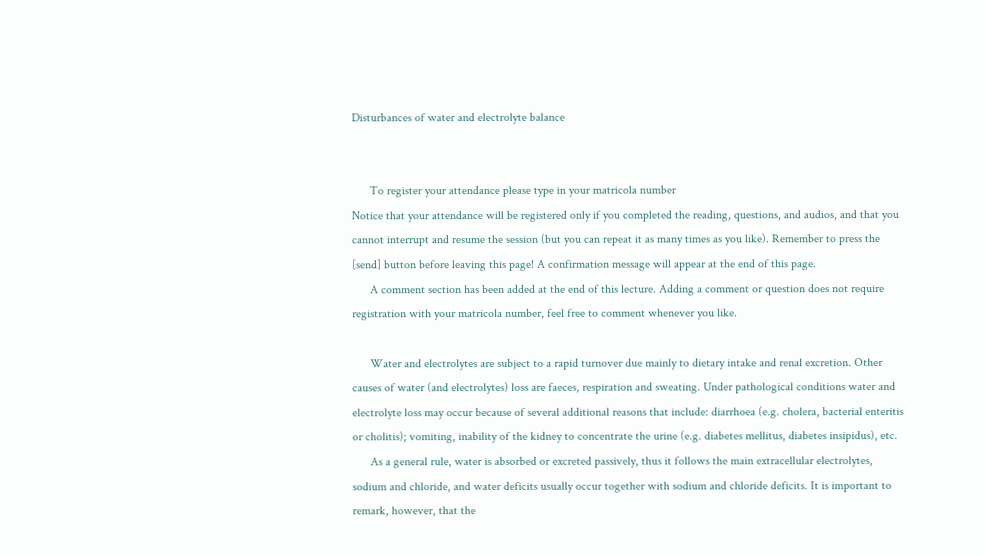Disturbances of water and electrolyte balance


      To register your attendance please type in your matricola number
Notice that your attendance will be registered only if you completed the reading, questions, and audios, and that you cannot interrupt and resume the session (but you can repeat it as many times as you like). Remember to press the [send] button before leaving this page! A confirmation message will appear at the end of this page.
      A comment section has been added at the end of this lecture. Adding a comment or question does not require registration with your matricola number, feel free to comment whenever you like.

      Water and electrolytes are subject to a rapid turnover due mainly to dietary intake and renal excretion. Other causes of water (and electrolytes) loss are faeces, respiration and sweating. Under pathological conditions water and electrolyte loss may occur because of several additional reasons that include: diarrhoea (e.g. cholera, bacterial enteritis or cholitis); vomiting, inability of the kidney to concentrate the urine (e.g. diabetes mellitus, diabetes insipidus), etc.
      As a general rule, water is absorbed or excreted passively, thus it follows the main extracellular electrolytes, sodium and chloride, and water deficits usually occur together with sodium and chloride deficits. It is important to remark, however, that the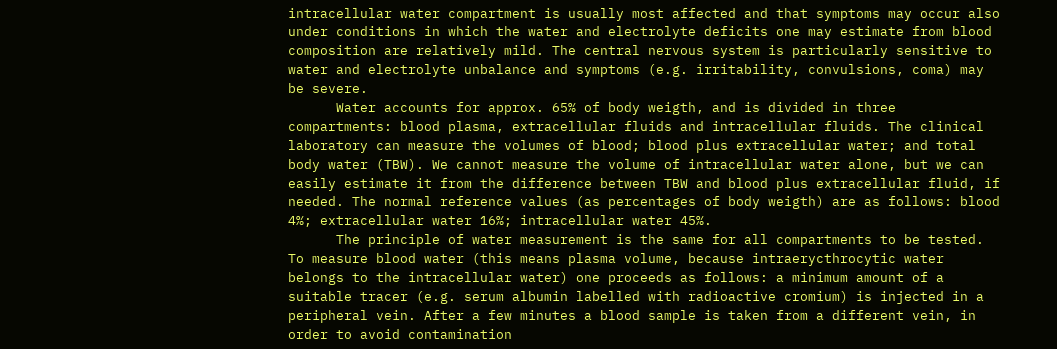intracellular water compartment is usually most affected and that symptoms may occur also under conditions in which the water and electrolyte deficits one may estimate from blood composition are relatively mild. The central nervous system is particularly sensitive to water and electrolyte unbalance and symptoms (e.g. irritability, convulsions, coma) may be severe.
      Water accounts for approx. 65% of body weigth, and is divided in three compartments: blood plasma, extracellular fluids and intracellular fluids. The clinical laboratory can measure the volumes of blood; blood plus extracellular water; and total body water (TBW). We cannot measure the volume of intracellular water alone, but we can easily estimate it from the difference between TBW and blood plus extracellular fluid, if needed. The normal reference values (as percentages of body weigth) are as follows: blood 4%; extracellular water 16%; intracellular water 45%.
      The principle of water measurement is the same for all compartments to be tested. To measure blood water (this means plasma volume, because intraerycthrocytic water belongs to the intracellular water) one proceeds as follows: a minimum amount of a suitable tracer (e.g. serum albumin labelled with radioactive cromium) is injected in a peripheral vein. After a few minutes a blood sample is taken from a different vein, in order to avoid contamination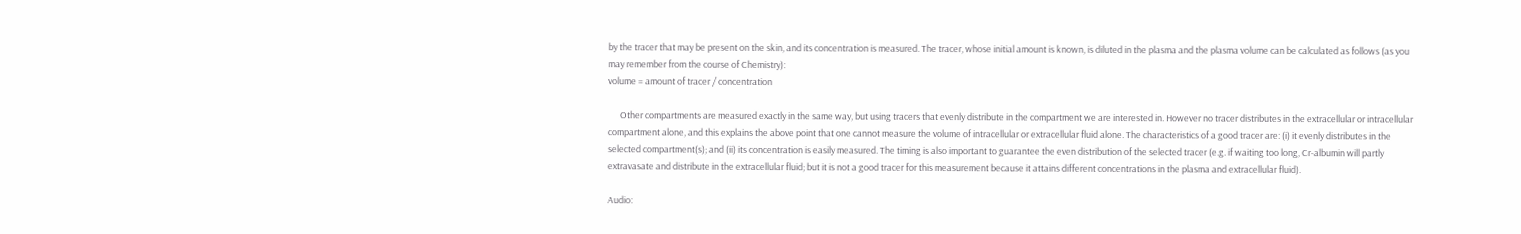by the tracer that may be present on the skin, and its concentration is measured. The tracer, whose initial amount is known, is diluted in the plasma and the plasma volume can be calculated as follows (as you may remember from the course of Chemistry):
volume = amount of tracer / concentration

      Other compartments are measured exactly in the same way, but using tracers that evenly distribute in the compartment we are interested in. However no tracer distributes in the extracellular or intracellular compartment alone, and this explains the above point that one cannot measure the volume of intracellular or extracellular fluid alone. The characteristics of a good tracer are: (i) it evenly distributes in the selected compartment(s); and (ii) its concentration is easily measured. The timing is also important to guarantee the even distribution of the selected tracer (e.g. if waiting too long, Cr-albumin will partly extravasate and distribute in the extracellular fluid; but it is not a good tracer for this measurement because it attains different concentrations in the plasma and extracellular fluid).

Audio: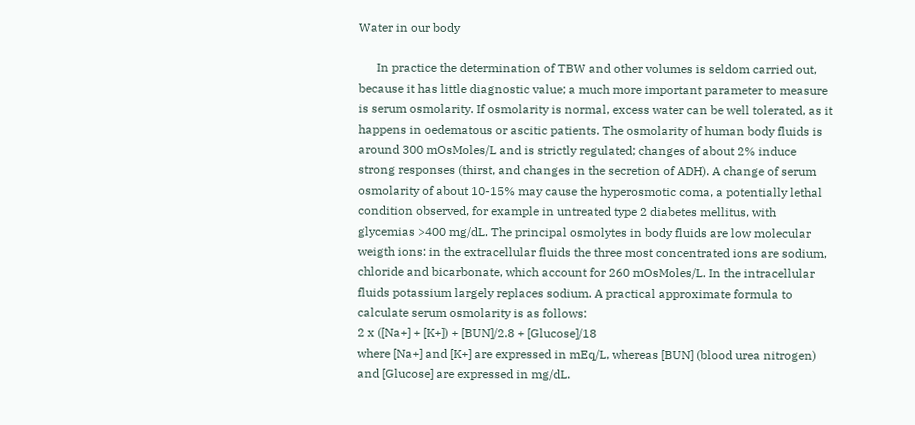Water in our body

      In practice the determination of TBW and other volumes is seldom carried out, because it has little diagnostic value; a much more important parameter to measure is serum osmolarity. If osmolarity is normal, excess water can be well tolerated, as it happens in oedematous or ascitic patients. The osmolarity of human body fluids is around 300 mOsMoles/L and is strictly regulated; changes of about 2% induce strong responses (thirst, and changes in the secretion of ADH). A change of serum osmolarity of about 10-15% may cause the hyperosmotic coma, a potentially lethal condition observed, for example in untreated type 2 diabetes mellitus, with glycemias >400 mg/dL. The principal osmolytes in body fluids are low molecular weigth ions: in the extracellular fluids the three most concentrated ions are sodium, chloride and bicarbonate, which account for 260 mOsMoles/L. In the intracellular fluids potassium largely replaces sodium. A practical approximate formula to calculate serum osmolarity is as follows:
2 x ([Na+] + [K+]) + [BUN]/2.8 + [Glucose]/18
where [Na+] and [K+] are expressed in mEq/L, whereas [BUN] (blood urea nitrogen) and [Glucose] are expressed in mg/dL.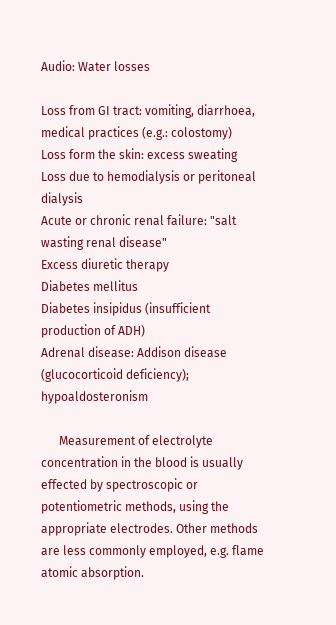Audio: Water losses

Loss from GI tract: vomiting, diarrhoea, medical practices (e.g.: colostomy)
Loss form the skin: excess sweating
Loss due to hemodialysis or peritoneal dialysis
Acute or chronic renal failure: "salt wasting renal disease"
Excess diuretic therapy
Diabetes mellitus
Diabetes insipidus (insufficient production of ADH)
Adrenal disease: Addison disease (glucocorticoid deficiency); hypoaldosteronism

      Measurement of electrolyte concentration in the blood is usually effected by spectroscopic or potentiometric methods, using the appropriate electrodes. Other methods are less commonly employed, e.g. flame atomic absorption.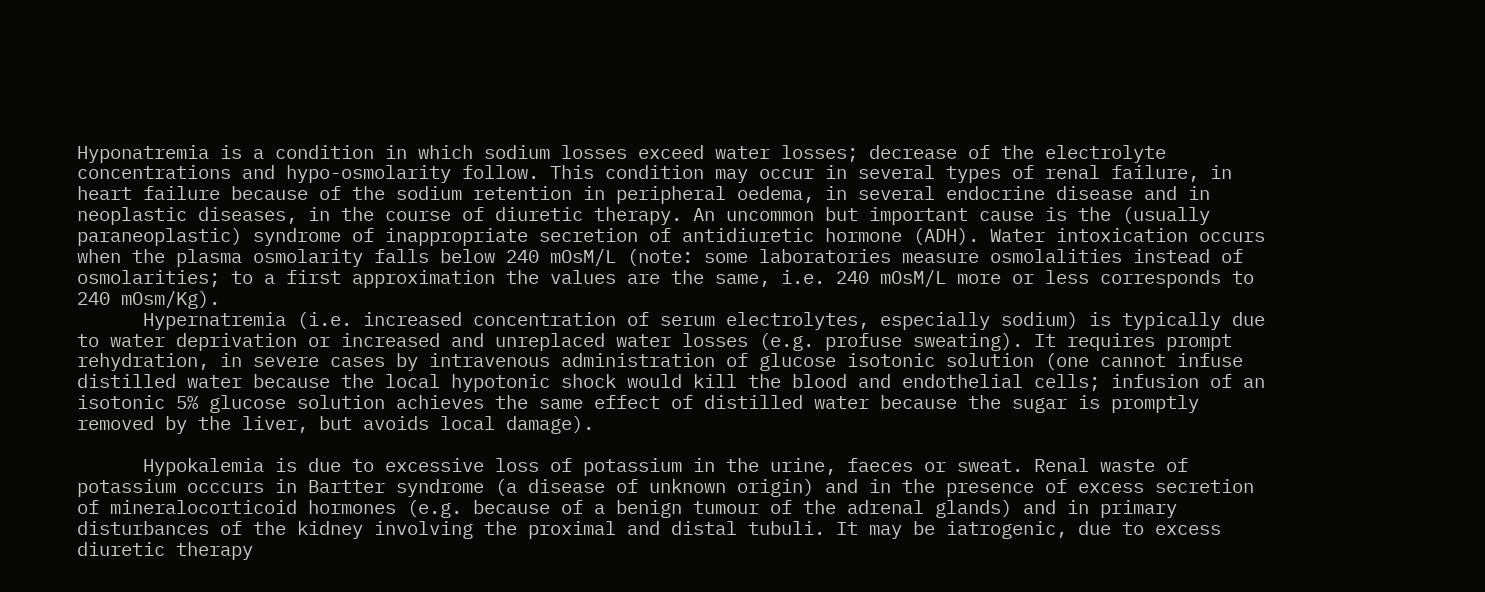Hyponatremia is a condition in which sodium losses exceed water losses; decrease of the electrolyte concentrations and hypo-osmolarity follow. This condition may occur in several types of renal failure, in heart failure because of the sodium retention in peripheral oedema, in several endocrine disease and in neoplastic diseases, in the course of diuretic therapy. An uncommon but important cause is the (usually paraneoplastic) syndrome of inappropriate secretion of antidiuretic hormone (ADH). Water intoxication occurs when the plasma osmolarity falls below 240 mOsM/L (note: some laboratories measure osmolalities instead of osmolarities; to a first approximation the values are the same, i.e. 240 mOsM/L more or less corresponds to 240 mOsm/Kg).
      Hypernatremia (i.e. increased concentration of serum electrolytes, especially sodium) is typically due to water deprivation or increased and unreplaced water losses (e.g. profuse sweating). It requires prompt rehydration, in severe cases by intravenous administration of glucose isotonic solution (one cannot infuse distilled water because the local hypotonic shock would kill the blood and endothelial cells; infusion of an isotonic 5% glucose solution achieves the same effect of distilled water because the sugar is promptly removed by the liver, but avoids local damage).

      Hypokalemia is due to excessive loss of potassium in the urine, faeces or sweat. Renal waste of potassium occcurs in Bartter syndrome (a disease of unknown origin) and in the presence of excess secretion of mineralocorticoid hormones (e.g. because of a benign tumour of the adrenal glands) and in primary disturbances of the kidney involving the proximal and distal tubuli. It may be iatrogenic, due to excess diuretic therapy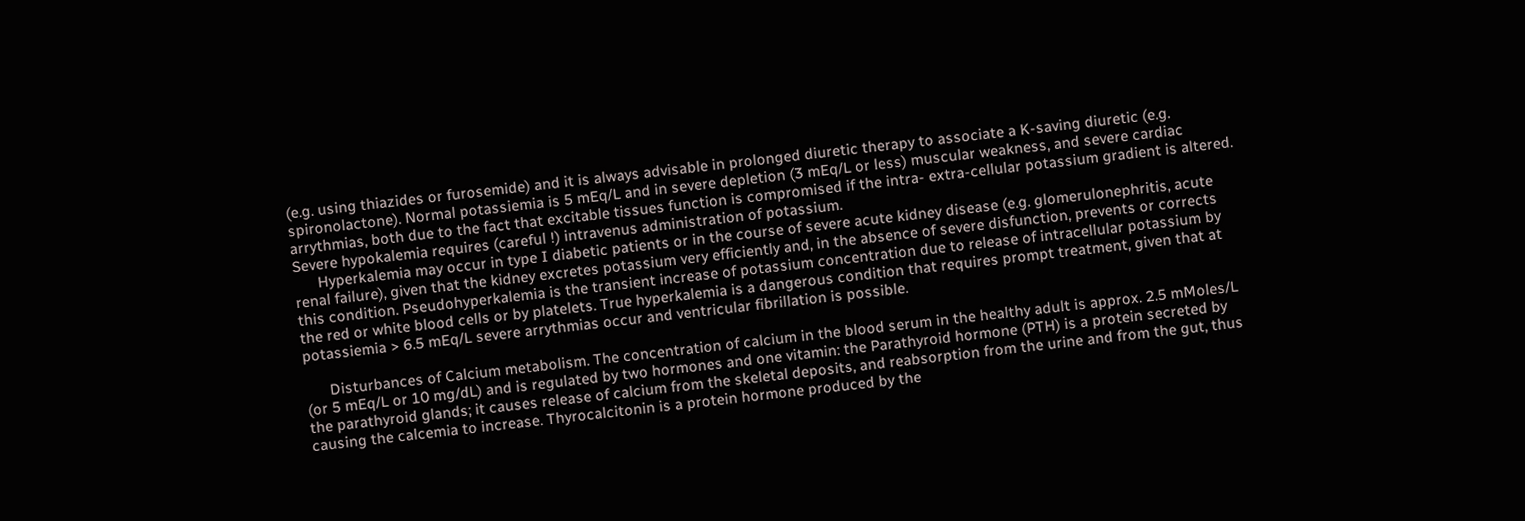(e.g. using thiazides or furosemide) and it is always advisable in prolonged diuretic therapy to associate a K-saving diuretic (e.g. spironolactone). Normal potassiemia is 5 mEq/L and in severe depletion (3 mEq/L or less) muscular weakness, and severe cardiac arrythmias, both due to the fact that excitable tissues function is compromised if the intra- extra-cellular potassium gradient is altered. Severe hypokalemia requires (careful !) intravenus administration of potassium.
      Hyperkalemia may occur in type I diabetic patients or in the course of severe acute kidney disease (e.g. glomerulonephritis, acute renal failure), given that the kidney excretes potassium very efficiently and, in the absence of severe disfunction, prevents or corrects this condition. Pseudohyperkalemia is the transient increase of potassium concentration due to release of intracellular potassium by the red or white blood cells or by platelets. True hyperkalemia is a dangerous condition that requires prompt treatment, given that at potassiemia > 6.5 mEq/L severe arrythmias occur and ventricular fibrillation is possible.

      Disturbances of Calcium metabolism. The concentration of calcium in the blood serum in the healthy adult is approx. 2.5 mMoles/L (or 5 mEq/L or 10 mg/dL) and is regulated by two hormones and one vitamin: the Parathyroid hormone (PTH) is a protein secreted by the parathyroid glands; it causes release of calcium from the skeletal deposits, and reabsorption from the urine and from the gut, thus causing the calcemia to increase. Thyrocalcitonin is a protein hormone produced by the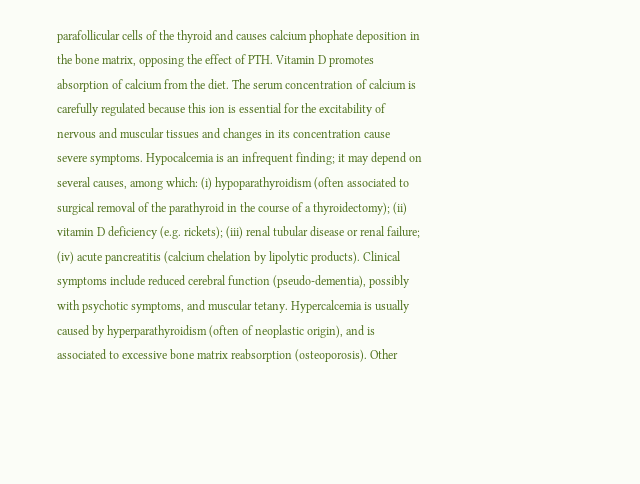parafollicular cells of the thyroid and causes calcium phophate deposition in the bone matrix, opposing the effect of PTH. Vitamin D promotes absorption of calcium from the diet. The serum concentration of calcium is carefully regulated because this ion is essential for the excitability of nervous and muscular tissues and changes in its concentration cause severe symptoms. Hypocalcemia is an infrequent finding; it may depend on several causes, among which: (i) hypoparathyroidism (often associated to surgical removal of the parathyroid in the course of a thyroidectomy); (ii) vitamin D deficiency (e.g. rickets); (iii) renal tubular disease or renal failure; (iv) acute pancreatitis (calcium chelation by lipolytic products). Clinical symptoms include reduced cerebral function (pseudo-dementia), possibly with psychotic symptoms, and muscular tetany. Hypercalcemia is usually caused by hyperparathyroidism (often of neoplastic origin), and is associated to excessive bone matrix reabsorption (osteoporosis). Other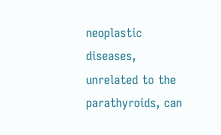neoplastic diseases, unrelated to the parathyroids, can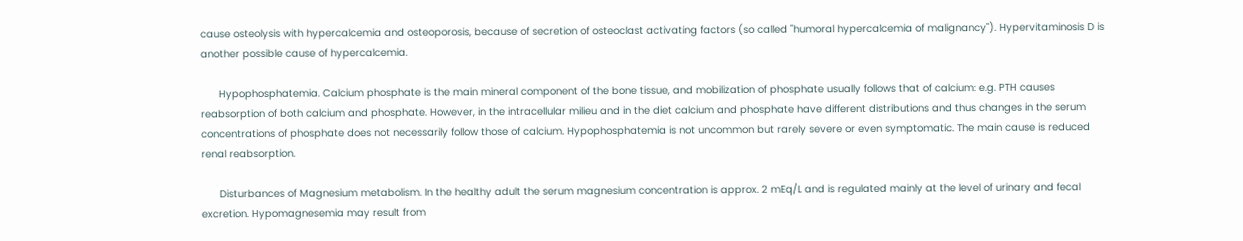cause osteolysis with hypercalcemia and osteoporosis, because of secretion of osteoclast activating factors (so called "humoral hypercalcemia of malignancy"). Hypervitaminosis D is another possible cause of hypercalcemia.

      Hypophosphatemia. Calcium phosphate is the main mineral component of the bone tissue, and mobilization of phosphate usually follows that of calcium: e.g. PTH causes reabsorption of both calcium and phosphate. However, in the intracellular milieu and in the diet calcium and phosphate have different distributions and thus changes in the serum concentrations of phosphate does not necessarily follow those of calcium. Hypophosphatemia is not uncommon but rarely severe or even symptomatic. The main cause is reduced renal reabsorption.

      Disturbances of Magnesium metabolism. In the healthy adult the serum magnesium concentration is approx. 2 mEq/L and is regulated mainly at the level of urinary and fecal excretion. Hypomagnesemia may result from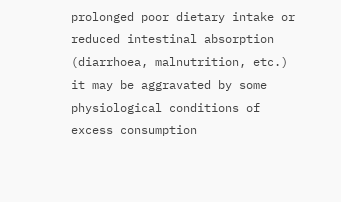prolonged poor dietary intake or reduced intestinal absorption (diarrhoea, malnutrition, etc.) it may be aggravated by some physiological conditions of excess consumption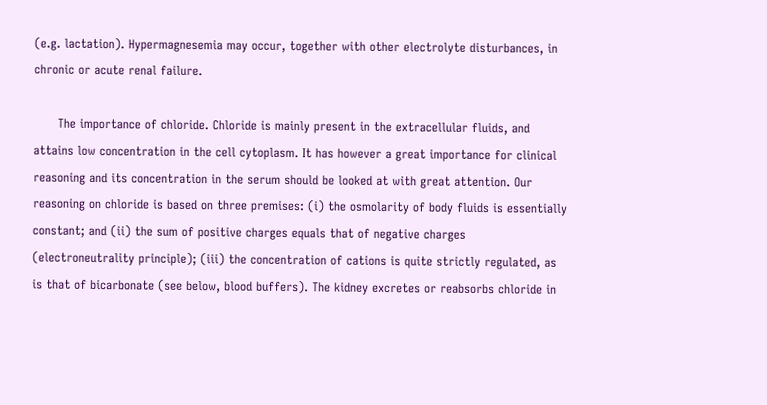(e.g. lactation). Hypermagnesemia may occur, together with other electrolyte disturbances, in chronic or acute renal failure.

      The importance of chloride. Chloride is mainly present in the extracellular fluids, and attains low concentration in the cell cytoplasm. It has however a great importance for clinical reasoning and its concentration in the serum should be looked at with great attention. Our reasoning on chloride is based on three premises: (i) the osmolarity of body fluids is essentially constant; and (ii) the sum of positive charges equals that of negative charges (electroneutrality principle); (iii) the concentration of cations is quite strictly regulated, as is that of bicarbonate (see below, blood buffers). The kidney excretes or reabsorbs chloride in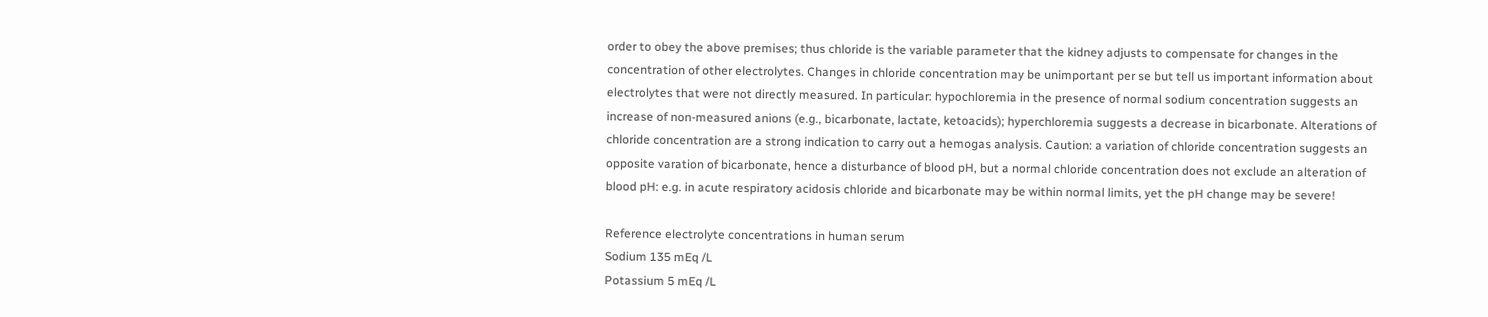order to obey the above premises; thus chloride is the variable parameter that the kidney adjusts to compensate for changes in the concentration of other electrolytes. Changes in chloride concentration may be unimportant per se but tell us important information about electrolytes that were not directly measured. In particular: hypochloremia in the presence of normal sodium concentration suggests an increase of non-measured anions (e.g., bicarbonate, lactate, ketoacids); hyperchloremia suggests a decrease in bicarbonate. Alterations of chloride concentration are a strong indication to carry out a hemogas analysis. Caution: a variation of chloride concentration suggests an opposite varation of bicarbonate, hence a disturbance of blood pH, but a normal chloride concentration does not exclude an alteration of blood pH: e.g. in acute respiratory acidosis chloride and bicarbonate may be within normal limits, yet the pH change may be severe!

Reference electrolyte concentrations in human serum
Sodium 135 mEq /L
Potassium 5 mEq /L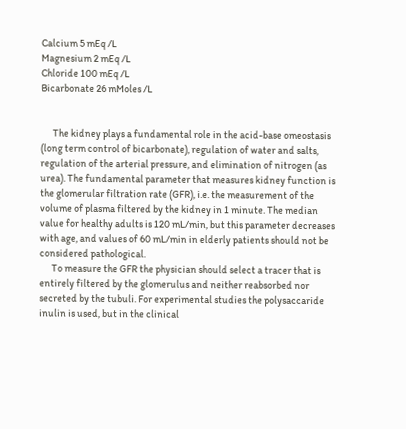Calcium 5 mEq /L
Magnesium 2 mEq /L
Chloride 100 mEq /L
Bicarbonate 26 mMoles /L


      The kidney plays a fundamental role in the acid-base omeostasis (long term control of bicarbonate), regulation of water and salts, regulation of the arterial pressure, and elimination of nitrogen (as urea). The fundamental parameter that measures kidney function is the glomerular filtration rate (GFR), i.e. the measurement of the volume of plasma filtered by the kidney in 1 minute. The median value for healthy adults is 120 mL/min, but this parameter decreases with age, and values of 60 mL/min in elderly patients should not be considered pathological.
      To measure the GFR the physician should select a tracer that is entirely filtered by the glomerulus and neither reabsorbed nor secreted by the tubuli. For experimental studies the polysaccaride inulin is used, but in the clinical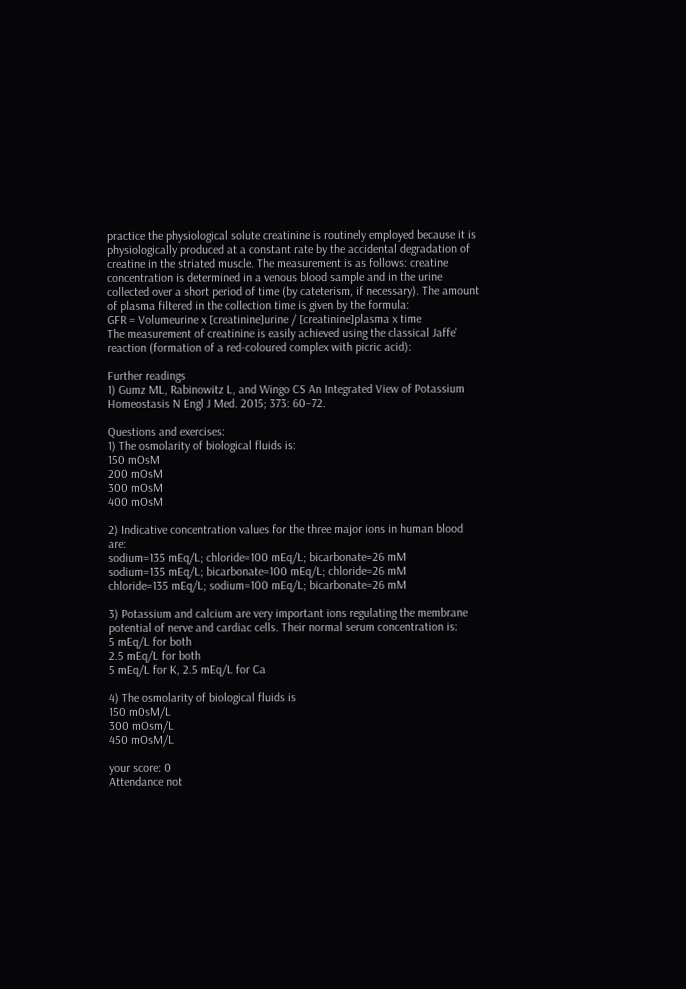practice the physiological solute creatinine is routinely employed because it is physiologically produced at a constant rate by the accidental degradation of creatine in the striated muscle. The measurement is as follows: creatine concentration is determined in a venous blood sample and in the urine collected over a short period of time (by cateterism, if necessary). The amount of plasma filtered in the collection time is given by the formula:
GFR = Volumeurine x [creatinine]urine / [creatinine]plasma x time
The measurement of creatinine is easily achieved using the classical Jaffe' reaction (formation of a red-coloured complex with picric acid):

Further readings
1) Gumz ML, Rabinowitz L, and Wingo CS An Integrated View of Potassium Homeostasis N Engl J Med. 2015; 373: 60–72.

Questions and exercises:
1) The osmolarity of biological fluids is:
150 mOsM
200 mOsM
300 mOsM
400 mOsM

2) Indicative concentration values for the three major ions in human blood are:
sodium=135 mEq/L; chloride=100 mEq/L; bicarbonate=26 mM
sodium=135 mEq/L; bicarbonate=100 mEq/L; chloride=26 mM
chloride=135 mEq/L; sodium=100 mEq/L; bicarbonate=26 mM

3) Potassium and calcium are very important ions regulating the membrane potential of nerve and cardiac cells. Their normal serum concentration is:
5 mEq/L for both
2.5 mEq/L for both
5 mEq/L for K, 2.5 mEq/L for Ca

4) The osmolarity of biological fluids is
150 m0sM/L
300 mOsm/L
450 mOsM/L

your score: 0
Attendance not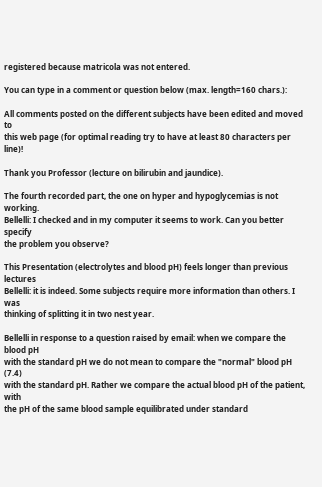registered because matricola was not entered.

You can type in a comment or question below (max. length=160 chars.):

All comments posted on the different subjects have been edited and moved to
this web page (for optimal reading try to have at least 80 characters per line)!

Thank you Professor (lecture on bilirubin and jaundice).

The fourth recorded part, the one on hyper and hypoglycemias is not working.
Bellelli: I checked and in my computer it seems to work. Can you better specify
the problem you observe?

This Presentation (electrolytes and blood pH) feels longer than previous lectures
Bellelli: it is indeed. Some subjects require more information than others. I was
thinking of splitting it in two nest year.

Bellelli in response to a question raised by email: when we compare the blood pH
with the standard pH we do not mean to compare the "normal" blood pH (7.4)
with the standard pH. Rather we compare the actual blood pH of the patient, with
the pH of the same blood sample equilibrated under standard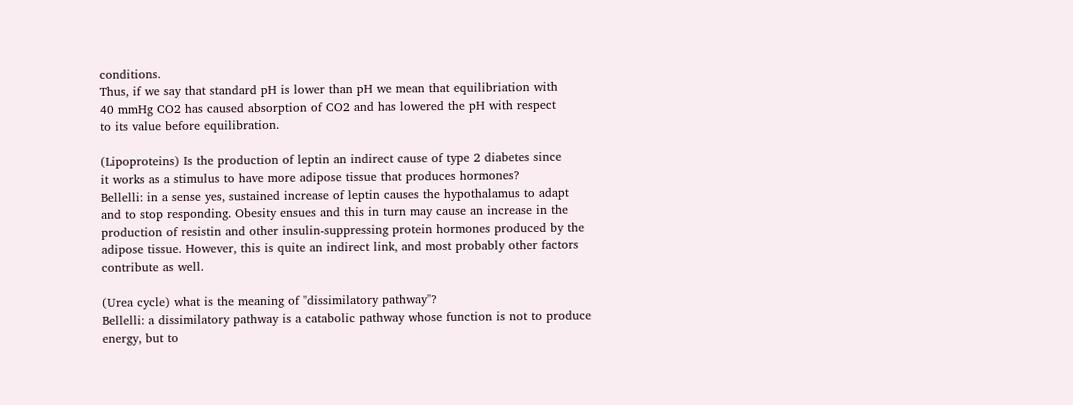conditions.
Thus, if we say that standard pH is lower than pH we mean that equilibriation with
40 mmHg CO2 has caused absorption of CO2 and has lowered the pH with respect
to its value before equilibration.

(Lipoproteins) Is the production of leptin an indirect cause of type 2 diabetes since
it works as a stimulus to have more adipose tissue that produces hormones?
Bellelli: in a sense yes, sustained increase of leptin causes the hypothalamus to adapt
and to stop responding. Obesity ensues and this in turn may cause an increase in the
production of resistin and other insulin-suppressing protein hormones produced by the
adipose tissue. However, this is quite an indirect link, and most probably other factors
contribute as well.

(Urea cycle) what is the meaning of "dissimilatory pathway"?
Bellelli: a dissimilatory pathway is a catabolic pathway whose function is not to produce
energy, but to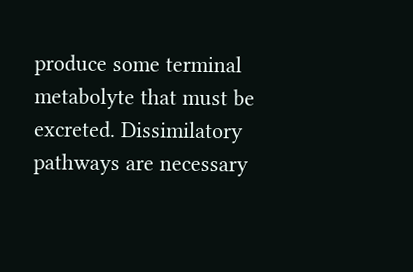produce some terminal metabolyte that must be excreted. Dissimilatory
pathways are necessary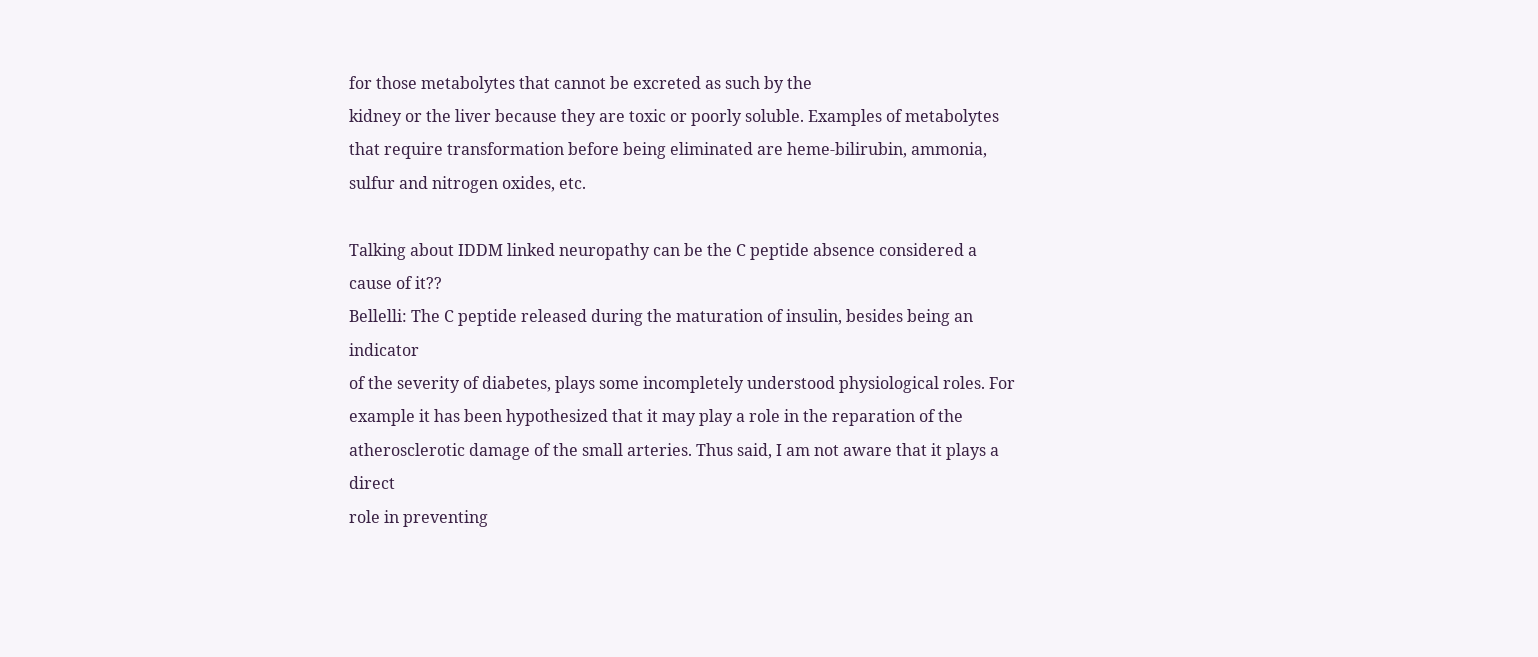for those metabolytes that cannot be excreted as such by the
kidney or the liver because they are toxic or poorly soluble. Examples of metabolytes
that require transformation before being eliminated are heme-bilirubin, ammonia,
sulfur and nitrogen oxides, etc.

Talking about IDDM linked neuropathy can be the C peptide absence considered a cause of it??
Bellelli: The C peptide released during the maturation of insulin, besides being an indicator
of the severity of diabetes, plays some incompletely understood physiological roles. For
example it has been hypothesized that it may play a role in the reparation of the
atherosclerotic damage of the small arteries. Thus said, I am not aware that it plays a direct
role in preventing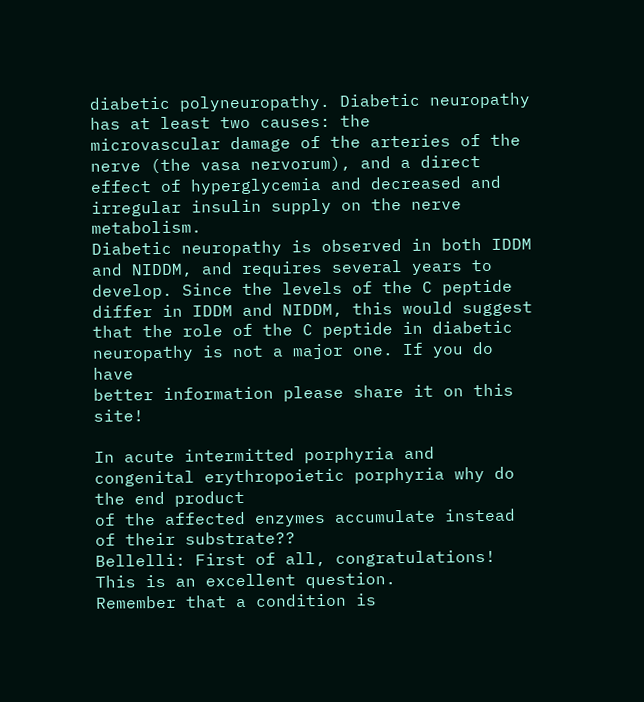diabetic polyneuropathy. Diabetic neuropathy has at least two causes: the
microvascular damage of the arteries of the nerve (the vasa nervorum), and a direct
effect of hyperglycemia and decreased and irregular insulin supply on the nerve metabolism.
Diabetic neuropathy is observed in both IDDM and NIDDM, and requires several years to
develop. Since the levels of the C peptide differ in IDDM and NIDDM, this would suggest
that the role of the C peptide in diabetic neuropathy is not a major one. If you do have
better information please share it on this site!

In acute intermitted porphyria and congenital erythropoietic porphyria why do the end product
of the affected enzymes accumulate instead of their substrate??
Bellelli: First of all, congratulations! This is an excellent question.
Remember that a condition is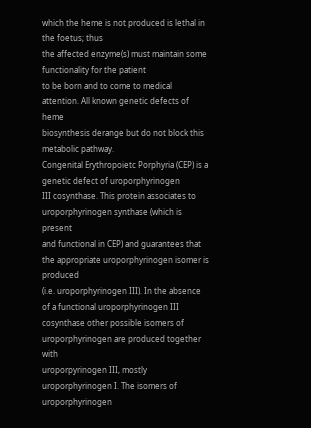which the heme is not produced is lethal in the foetus; thus
the affected enzyme(s) must maintain some functionality for the patient
to be born and to come to medical attention. All known genetic defects of heme
biosynthesis derange but do not block this metabolic pathway.
Congenital Erythropoietc Porphyria (CEP) is a genetic defect of uroporphyrinogen
III cosynthase. This protein associates to uroporphyrinogen synthase (which is present
and functional in CEP) and guarantees that the appropriate uroporphyrinogen isomer is produced
(i.e. uroporphyrinogen III). In the absence of a functional uroporphyrinogen III
cosynthase other possible isomers of uroporphyrinogen are produced together with
uroporpyrinogen III, mostly uroporphyrinogen I. The isomers of uroporphyrinogen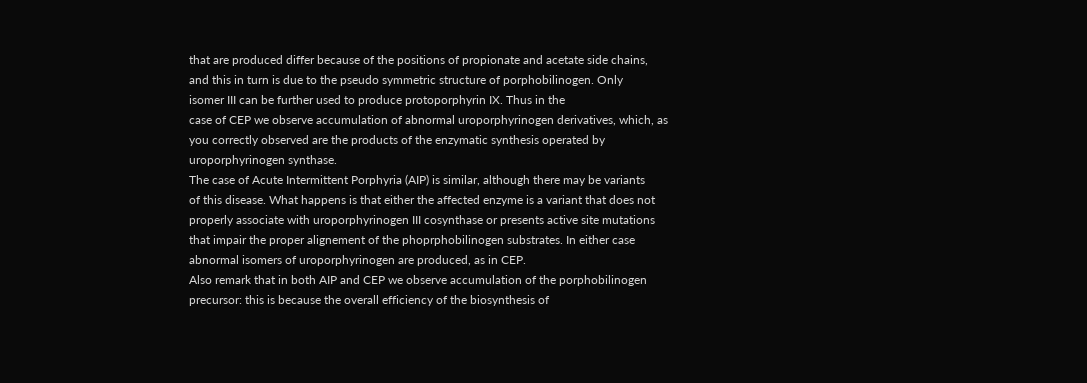that are produced differ because of the positions of propionate and acetate side chains,
and this in turn is due to the pseudo symmetric structure of porphobilinogen. Only
isomer III can be further used to produce protoporphyrin IX. Thus in the
case of CEP we observe accumulation of abnormal uroporphyrinogen derivatives, which, as
you correctly observed are the products of the enzymatic synthesis operated by
uroporphyrinogen synthase.
The case of Acute Intermittent Porphyria (AIP) is similar, although there may be variants
of this disease. What happens is that either the affected enzyme is a variant that does not
properly associate with uroporphyrinogen III cosynthase or presents active site mutations
that impair the proper alignement of the phoprphobilinogen substrates. In either case
abnormal isomers of uroporphyrinogen are produced, as in CEP.
Also remark that in both AIP and CEP we observe accumulation of the porphobilinogen
precursor: this is because the overall efficiency of the biosynthesis of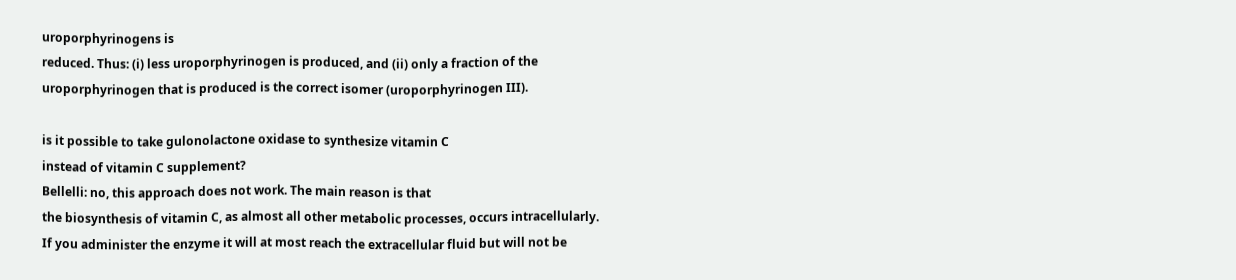uroporphyrinogens is
reduced. Thus: (i) less uroporphyrinogen is produced, and (ii) only a fraction of the
uroporphyrinogen that is produced is the correct isomer (uroporphyrinogen III).

is it possible to take gulonolactone oxidase to synthesize vitamin C
instead of vitamin C supplement?
Bellelli: no, this approach does not work. The main reason is that
the biosynthesis of vitamin C, as almost all other metabolic processes, occurs intracellularly.
If you administer the enzyme it will at most reach the extracellular fluid but will not be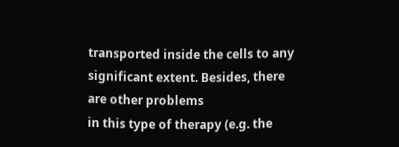transported inside the cells to any significant extent. Besides, there are other problems
in this type of therapy (e.g. the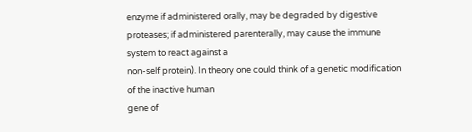enzyme if administered orally, may be degraded by digestive
proteases; if administered parenterally, may cause the immune system to react against a
non-self protein). In theory one could think of a genetic modification of the inactive human
gene of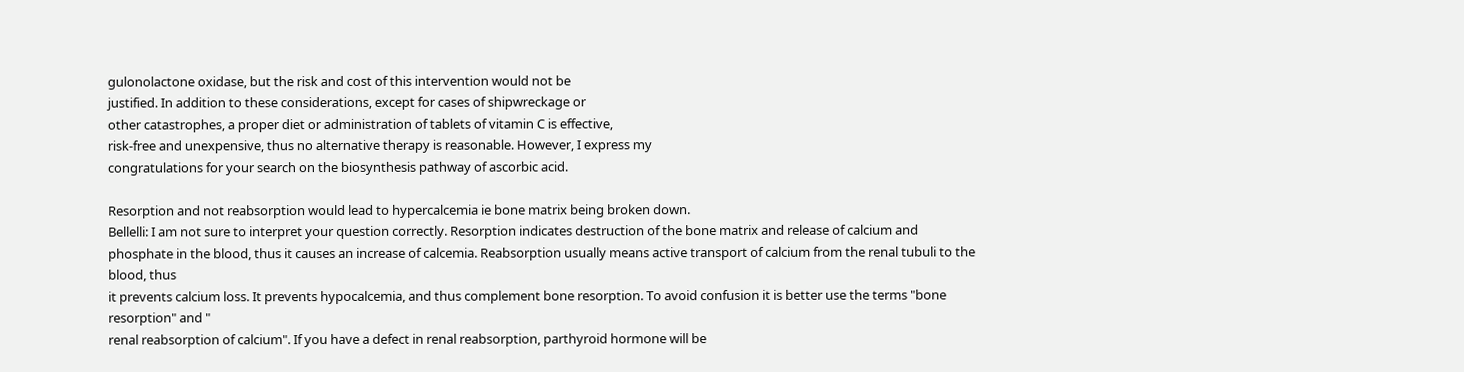gulonolactone oxidase, but the risk and cost of this intervention would not be
justified. In addition to these considerations, except for cases of shipwreckage or
other catastrophes, a proper diet or administration of tablets of vitamin C is effective,
risk-free and unexpensive, thus no alternative therapy is reasonable. However, I express my
congratulations for your search on the biosynthesis pathway of ascorbic acid.

Resorption and not reabsorption would lead to hypercalcemia ie bone matrix being broken down.
Bellelli: I am not sure to interpret your question correctly. Resorption indicates destruction of the bone matrix and release of calcium and
phosphate in the blood, thus it causes an increase of calcemia. Reabsorption usually means active transport of calcium from the renal tubuli to the blood, thus
it prevents calcium loss. It prevents hypocalcemia, and thus complement bone resorption. To avoid confusion it is better use the terms "bone resorption" and "
renal reabsorption of calcium". If you have a defect in renal reabsorption, parthyroid hormone will be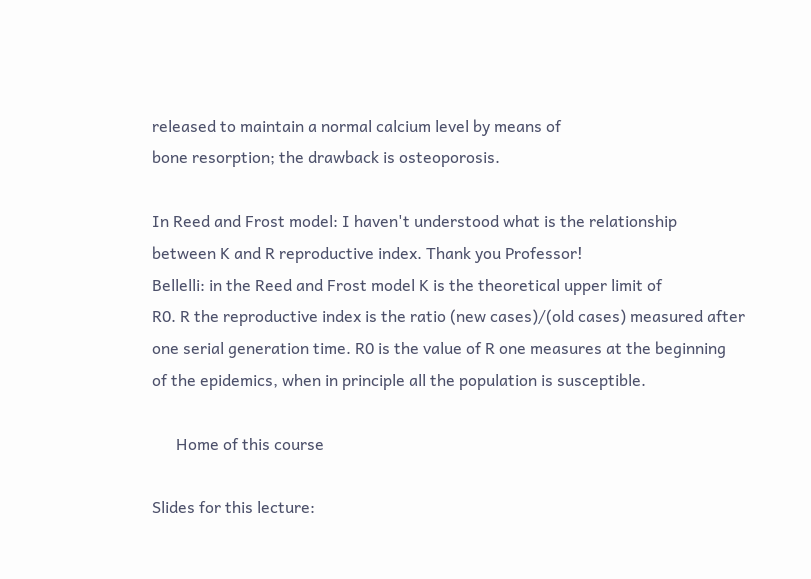released to maintain a normal calcium level by means of
bone resorption; the drawback is osteoporosis.

In Reed and Frost model: I haven't understood what is the relationship
between K and R reproductive index. Thank you Professor!
Bellelli: in the Reed and Frost model K is the theoretical upper limit of
R0. R the reproductive index is the ratio (new cases)/(old cases) measured after
one serial generation time. R0 is the value of R one measures at the beginning
of the epidemics, when in principle all the population is susceptible.

      Home of this course

Slides for this lecture: